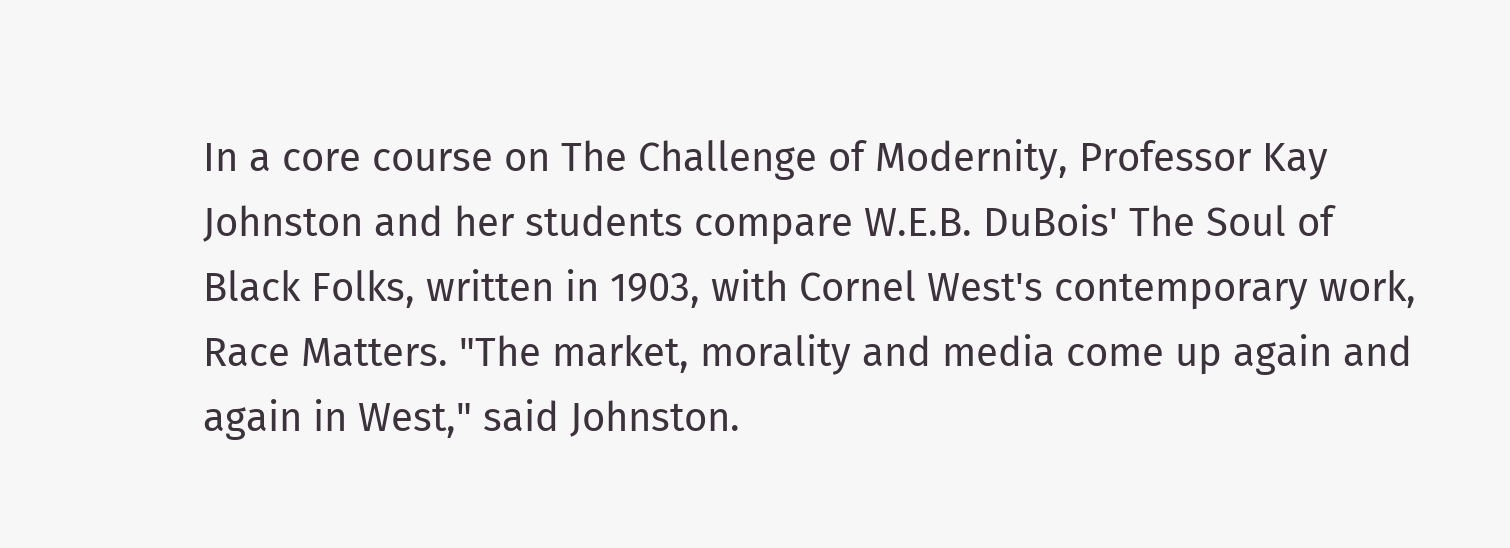In a core course on The Challenge of Modernity, Professor Kay Johnston and her students compare W.E.B. DuBois' The Soul of Black Folks, written in 1903, with Cornel West's contemporary work, Race Matters. "The market, morality and media come up again and again in West," said Johnston.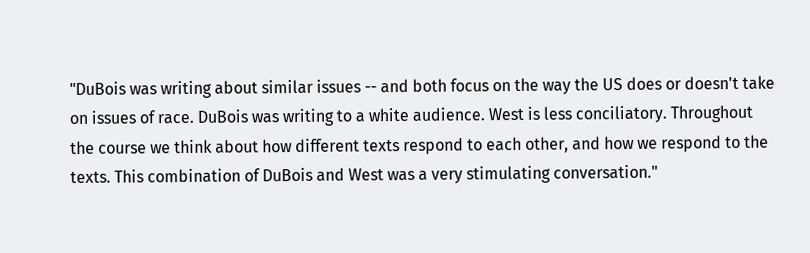"DuBois was writing about similar issues -- and both focus on the way the US does or doesn't take on issues of race. DuBois was writing to a white audience. West is less conciliatory. Throughout the course we think about how different texts respond to each other, and how we respond to the texts. This combination of DuBois and West was a very stimulating conversation."